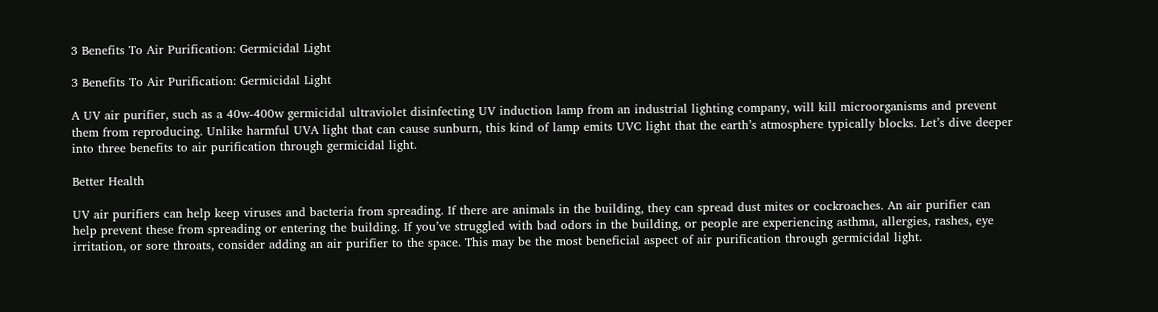3 Benefits To Air Purification: Germicidal Light

3 Benefits To Air Purification: Germicidal Light

A UV air purifier, such as a 40w-400w germicidal ultraviolet disinfecting UV induction lamp from an industrial lighting company, will kill microorganisms and prevent them from reproducing. Unlike harmful UVA light that can cause sunburn, this kind of lamp emits UVC light that the earth’s atmosphere typically blocks. Let’s dive deeper into three benefits to air purification through germicidal light.

Better Health

UV air purifiers can help keep viruses and bacteria from spreading. If there are animals in the building, they can spread dust mites or cockroaches. An air purifier can help prevent these from spreading or entering the building. If you’ve struggled with bad odors in the building, or people are experiencing asthma, allergies, rashes, eye irritation, or sore throats, consider adding an air purifier to the space. This may be the most beneficial aspect of air purification through germicidal light.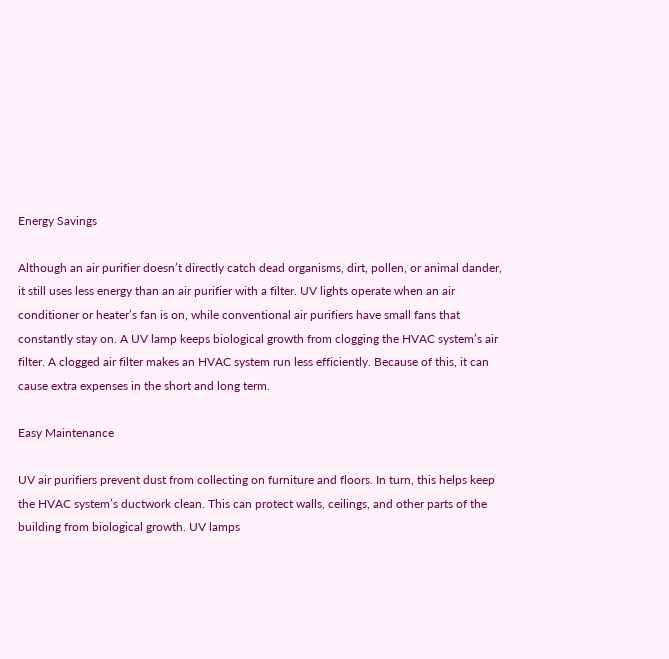Energy Savings

Although an air purifier doesn’t directly catch dead organisms, dirt, pollen, or animal dander, it still uses less energy than an air purifier with a filter. UV lights operate when an air conditioner or heater’s fan is on, while conventional air purifiers have small fans that constantly stay on. A UV lamp keeps biological growth from clogging the HVAC system’s air filter. A clogged air filter makes an HVAC system run less efficiently. Because of this, it can cause extra expenses in the short and long term.

Easy Maintenance

UV air purifiers prevent dust from collecting on furniture and floors. In turn, this helps keep the HVAC system’s ductwork clean. This can protect walls, ceilings, and other parts of the building from biological growth. UV lamps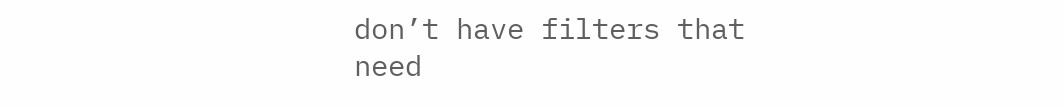don’t have filters that need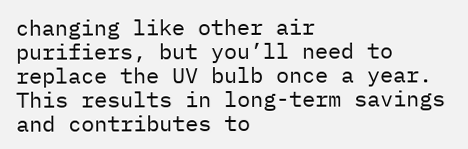changing like other air purifiers, but you’ll need to replace the UV bulb once a year. This results in long-term savings and contributes to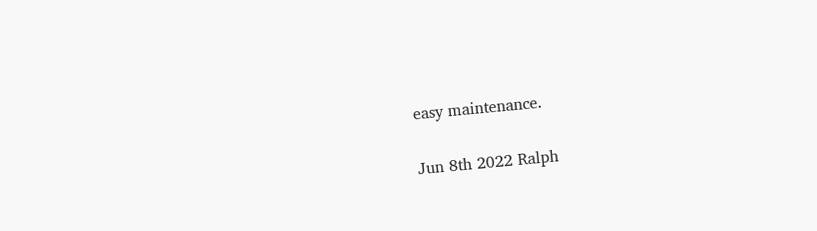easy maintenance.

Jun 8th 2022 Ralph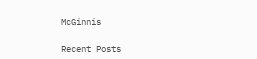McGinnis

Recent Posts